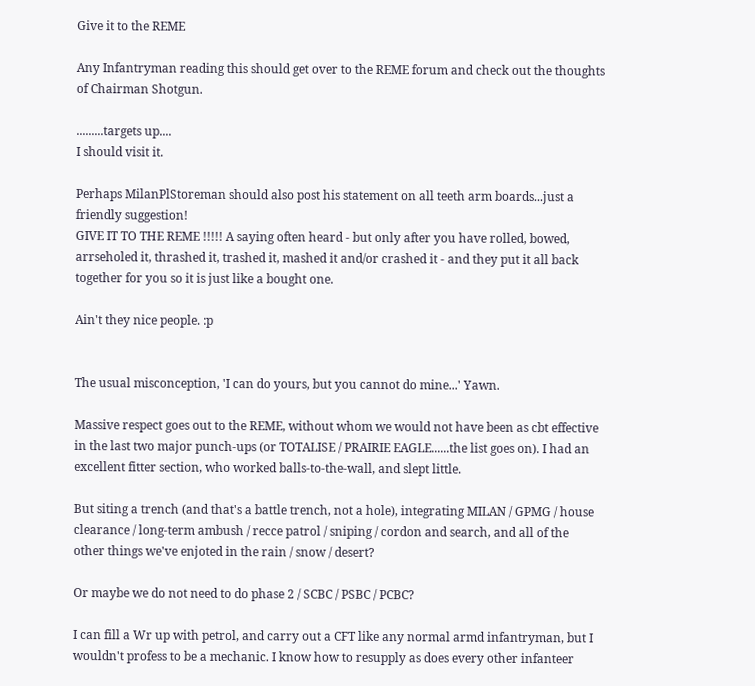Give it to the REME

Any Infantryman reading this should get over to the REME forum and check out the thoughts of Chairman Shotgun.

.........targets up....
I should visit it.

Perhaps MilanPlStoreman should also post his statement on all teeth arm boards...just a friendly suggestion!
GIVE IT TO THE REME !!!!! A saying often heard - but only after you have rolled, bowed, arrseholed it, thrashed it, trashed it, mashed it and/or crashed it - and they put it all back together for you so it is just like a bought one.

Ain't they nice people. :p


The usual misconception, 'I can do yours, but you cannot do mine...' Yawn.

Massive respect goes out to the REME, without whom we would not have been as cbt effective in the last two major punch-ups (or TOTALISE / PRAIRIE EAGLE......the list goes on). I had an excellent fitter section, who worked balls-to-the-wall, and slept little.

But siting a trench (and that's a battle trench, not a hole), integrating MILAN / GPMG / house clearance / long-term ambush / recce patrol / sniping / cordon and search, and all of the other things we've enjoted in the rain / snow / desert?

Or maybe we do not need to do phase 2 / SCBC / PSBC / PCBC?

I can fill a Wr up with petrol, and carry out a CFT like any normal armd infantryman, but I wouldn't profess to be a mechanic. I know how to resupply as does every other infanteer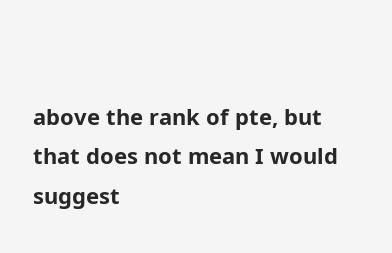above the rank of pte, but that does not mean I would suggest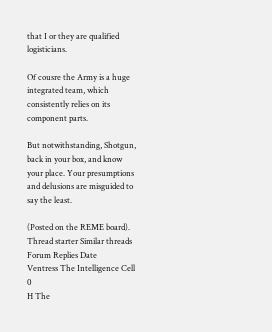that I or they are qualified logisticians.

Of cousre the Army is a huge integrated team, which consistently relies on its component parts.

But notwithstanding, Shotgun, back in your box, and know your place. Your presumptions and delusions are misguided to say the least.

(Posted on the REME board).
Thread starter Similar threads Forum Replies Date
Ventress The Intelligence Cell 0
H The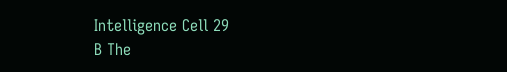Intelligence Cell 29
B The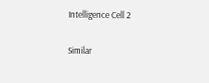Intelligence Cell 2

Similar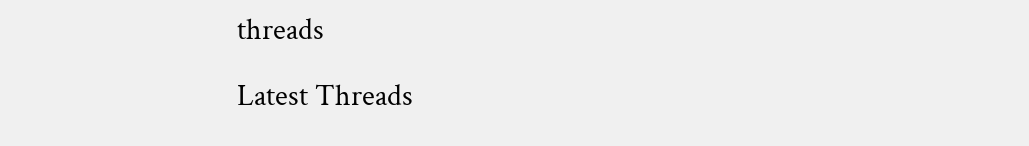threads

Latest Threads